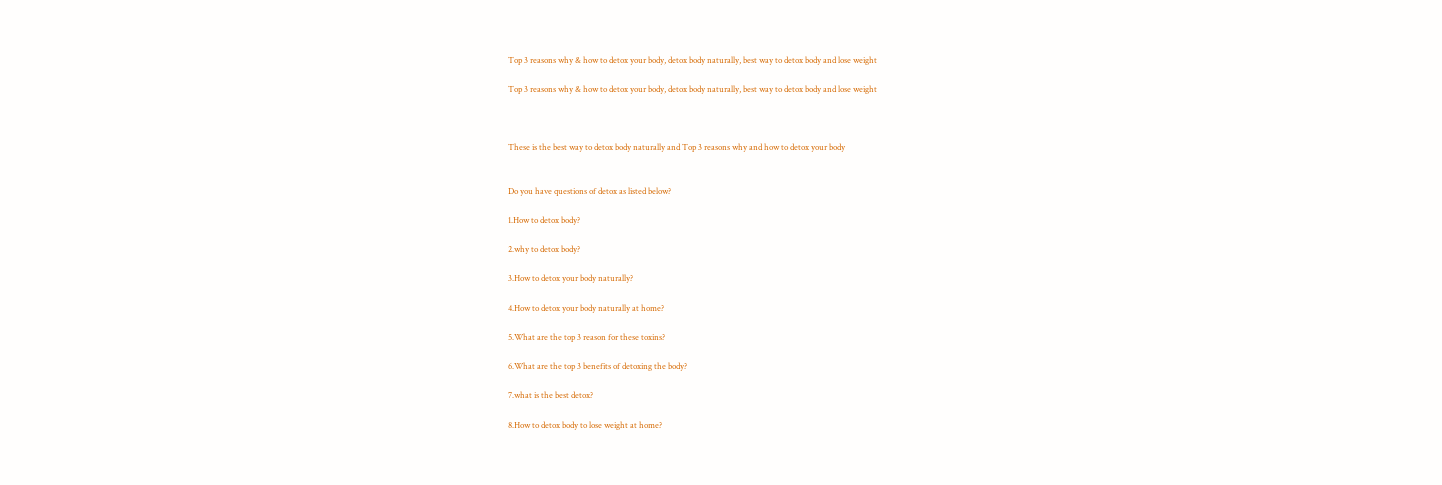Top 3 reasons why & how to detox your body, detox body naturally, best way to detox body and lose weight

Top 3 reasons why & how to detox your body, detox body naturally, best way to detox body and lose weight



These is the best way to detox body naturally and Top 3 reasons why and how to detox your body


Do you have questions of detox as listed below?

1.How to detox body?

2.why to detox body?

3.How to detox your body naturally?

4.How to detox your body naturally at home?

5.What are the top 3 reason for these toxins?

6.What are the top 3 benefits of detoxing the body?

7.what is the best detox?

8.How to detox body to lose weight at home?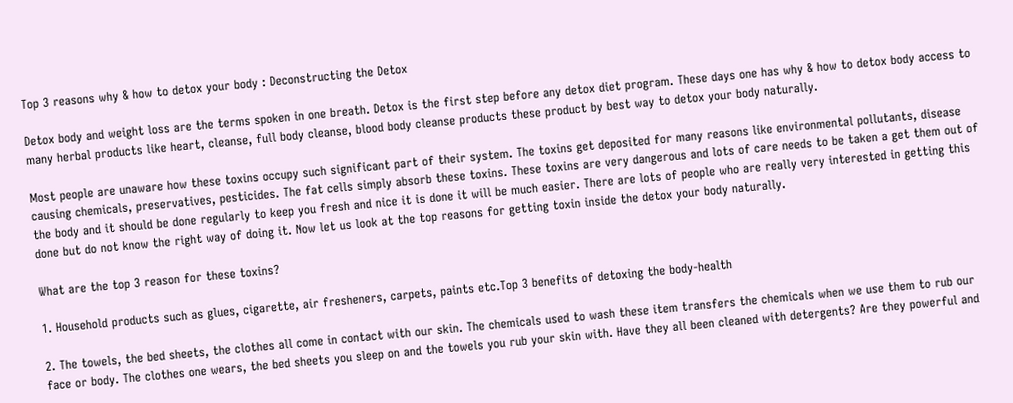Top 3 reasons why & how to detox your body : Deconstructing the Detox

Detox body and weight loss are the terms spoken in one breath. Detox is the first step before any detox diet program. These days one has why & how to detox body access to many herbal products like heart, cleanse, full body cleanse, blood body cleanse products these product by best way to detox your body naturally.

Most people are unaware how these toxins occupy such significant part of their system. The toxins get deposited for many reasons like environmental pollutants, disease causing chemicals, preservatives, pesticides. The fat cells simply absorb these toxins. These toxins are very dangerous and lots of care needs to be taken a get them out of the body and it should be done regularly to keep you fresh and nice it is done it will be much easier. There are lots of people who are really very interested in getting this done but do not know the right way of doing it. Now let us look at the top reasons for getting toxin inside the detox your body naturally.

What are the top 3 reason for these toxins?

1. Household products such as glues, cigarette, air fresheners, carpets, paints etc.Top 3 benefits of detoxing the body-health

2. The towels, the bed sheets, the clothes all come in contact with our skin. The chemicals used to wash these item transfers the chemicals when we use them to rub our face or body. The clothes one wears, the bed sheets you sleep on and the towels you rub your skin with. Have they all been cleaned with detergents? Are they powerful and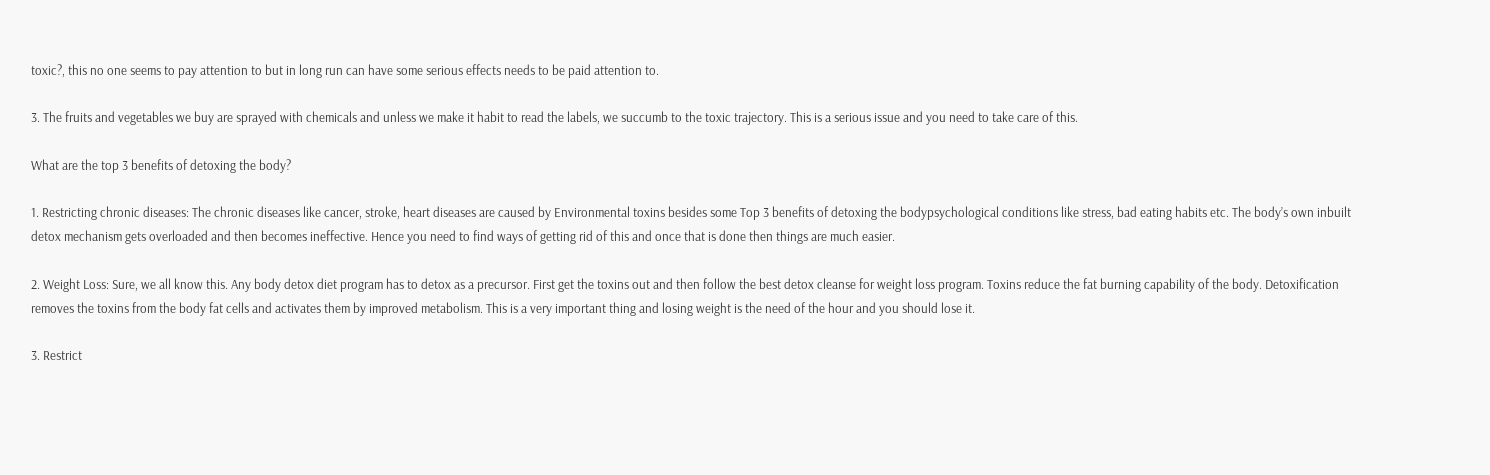toxic?, this no one seems to pay attention to but in long run can have some serious effects needs to be paid attention to.

3. The fruits and vegetables we buy are sprayed with chemicals and unless we make it habit to read the labels, we succumb to the toxic trajectory. This is a serious issue and you need to take care of this.

What are the top 3 benefits of detoxing the body?

1. Restricting chronic diseases: The chronic diseases like cancer, stroke, heart diseases are caused by Environmental toxins besides some Top 3 benefits of detoxing the bodypsychological conditions like stress, bad eating habits etc. The body’s own inbuilt detox mechanism gets overloaded and then becomes ineffective. Hence you need to find ways of getting rid of this and once that is done then things are much easier.

2. Weight Loss: Sure, we all know this. Any body detox diet program has to detox as a precursor. First get the toxins out and then follow the best detox cleanse for weight loss program. Toxins reduce the fat burning capability of the body. Detoxification removes the toxins from the body fat cells and activates them by improved metabolism. This is a very important thing and losing weight is the need of the hour and you should lose it.

3. Restrict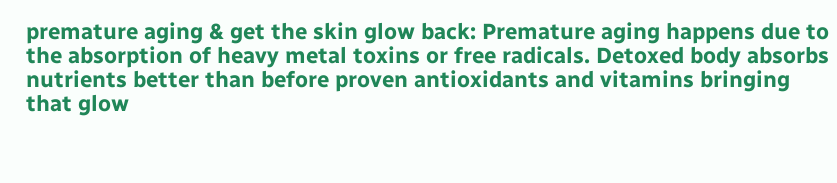premature aging & get the skin glow back: Premature aging happens due to the absorption of heavy metal toxins or free radicals. Detoxed body absorbs nutrients better than before proven antioxidants and vitamins bringing that glow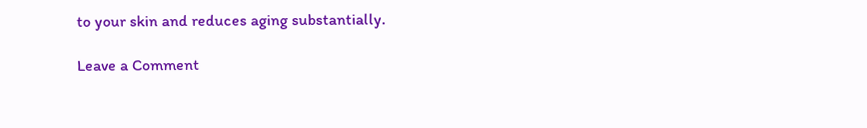to your skin and reduces aging substantially.

Leave a Comment